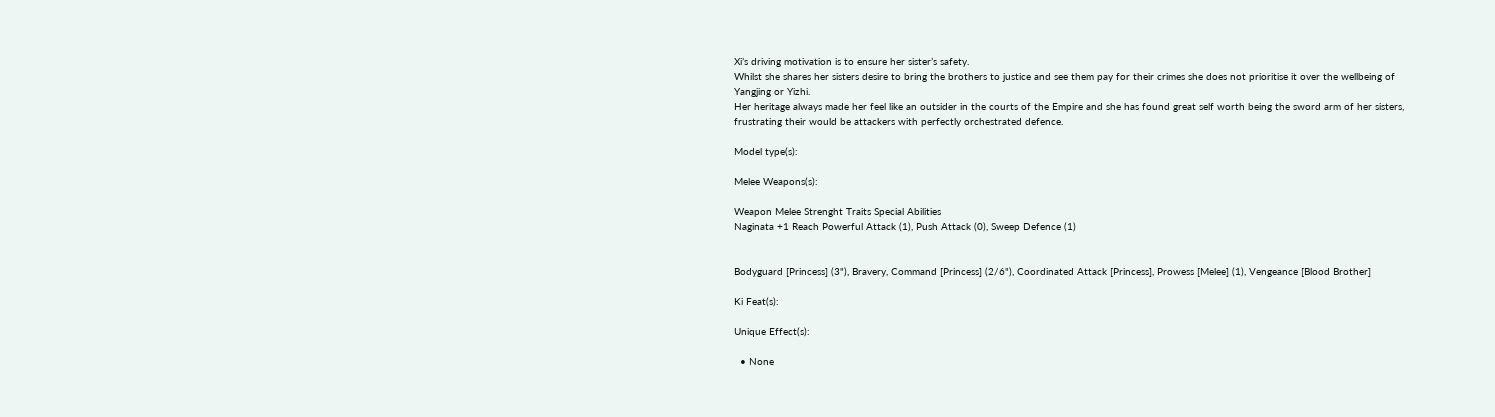Xi’s driving motivation is to ensure her sister’s safety.
Whilst she shares her sisters desire to bring the brothers to justice and see them pay for their crimes she does not prioritise it over the wellbeing of Yangjing or Yizhi.
Her heritage always made her feel like an outsider in the courts of the Empire and she has found great self worth being the sword arm of her sisters, frustrating their would be attackers with perfectly orchestrated defence.

Model type(s):

Melee Weapons(s):

Weapon Melee Strenght Traits Special Abilities
Naginata +1 Reach Powerful Attack (1), Push Attack (0), Sweep Defence (1)


Bodyguard [Princess] (3"), Bravery, Command [Princess] (2/6"), Coordinated Attack [Princess], Prowess [Melee] (1), Vengeance [Blood Brother]

Ki Feat(s):

Unique Effect(s):

  • None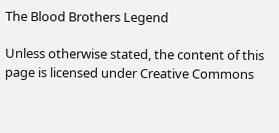The Blood Brothers Legend

Unless otherwise stated, the content of this page is licensed under Creative Commons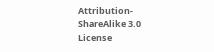Attribution-ShareAlike 3.0 License